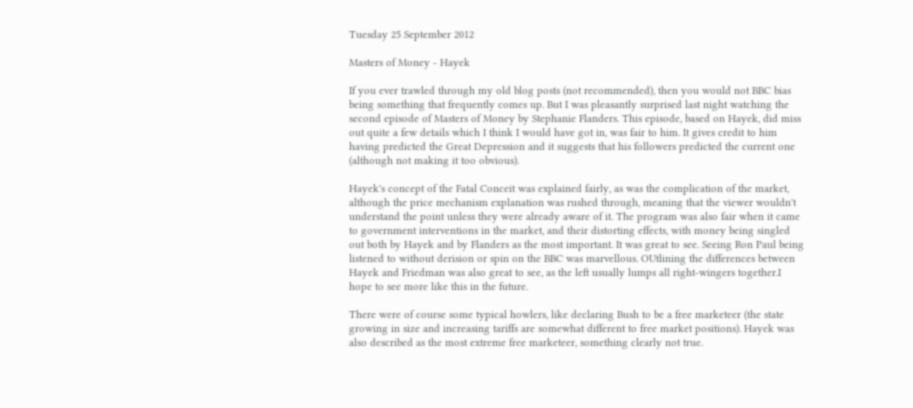Tuesday 25 September 2012

Masters of Money - Hayek

If you ever trawled through my old blog posts (not recommended), then you would not BBC bias being something that frequently comes up. But I was pleasantly surprised last night watching the second episode of Masters of Money by Stephanie Flanders. This episode, based on Hayek, did miss out quite a few details which I think I would have got in, was fair to him. It gives credit to him having predicted the Great Depression and it suggests that his followers predicted the current one (although not making it too obvious).

Hayek's concept of the Fatal Conceit was explained fairly, as was the complication of the market, although the price mechanism explanation was rushed through, meaning that the viewer wouldn't understand the point unless they were already aware of it. The program was also fair when it came to government interventions in the market, and their distorting effects, with money being singled out both by Hayek and by Flanders as the most important. It was great to see. Seeing Ron Paul being listened to without derision or spin on the BBC was marvellous. OUtlining the differences between Hayek and Friedman was also great to see, as the left usually lumps all right-wingers together.I hope to see more like this in the future.

There were of course some typical howlers, like declaring Bush to be a free marketeer (the state growing in size and increasing tariffs are somewhat different to free market positions). Hayek was also described as the most extreme free marketeer, something clearly not true.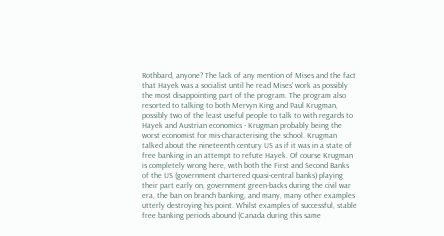Rothbard, anyone? The lack of any mention of Mises and the fact that Hayek was a socialist until he read Mises' work as possibly the most disappointing part of the program. The program also resorted to talking to both Mervyn King and Paul Krugman, possibly two of the least useful people to talk to with regards to Hayek and Austrian economics - Krugman probably being the worst economist for mis-characterising the school. Krugman talked about the nineteenth century US as if it was in a state of free banking in an attempt to refute Hayek. Of course Krugman is completely wrong here, with both the First and Second Banks of the US (government chartered quasi-central banks) playing their part early on, government green-backs during the civil war era, the ban on branch banking, and many, many other examples utterly destroying his point. Whilst examples of successful, stable free banking periods abound (Canada during this same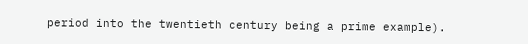period into the twentieth century being a prime example).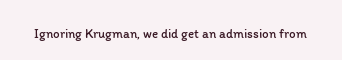Ignoring Krugman, we did get an admission from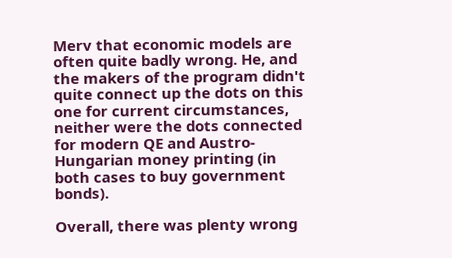Merv that economic models are often quite badly wrong. He, and the makers of the program didn't quite connect up the dots on this one for current circumstances, neither were the dots connected for modern QE and Austro-Hungarian money printing (in both cases to buy government bonds).

Overall, there was plenty wrong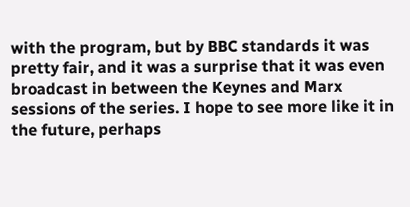with the program, but by BBC standards it was pretty fair, and it was a surprise that it was even broadcast in between the Keynes and Marx sessions of the series. I hope to see more like it in the future, perhaps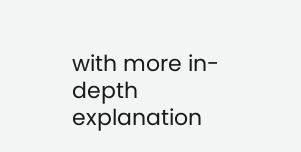with more in-depth explanation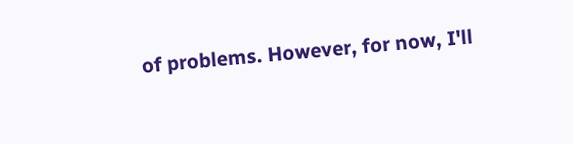of problems. However, for now, I'll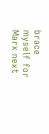brace myself for Marx next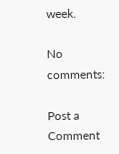week.

No comments:

Post a Comment